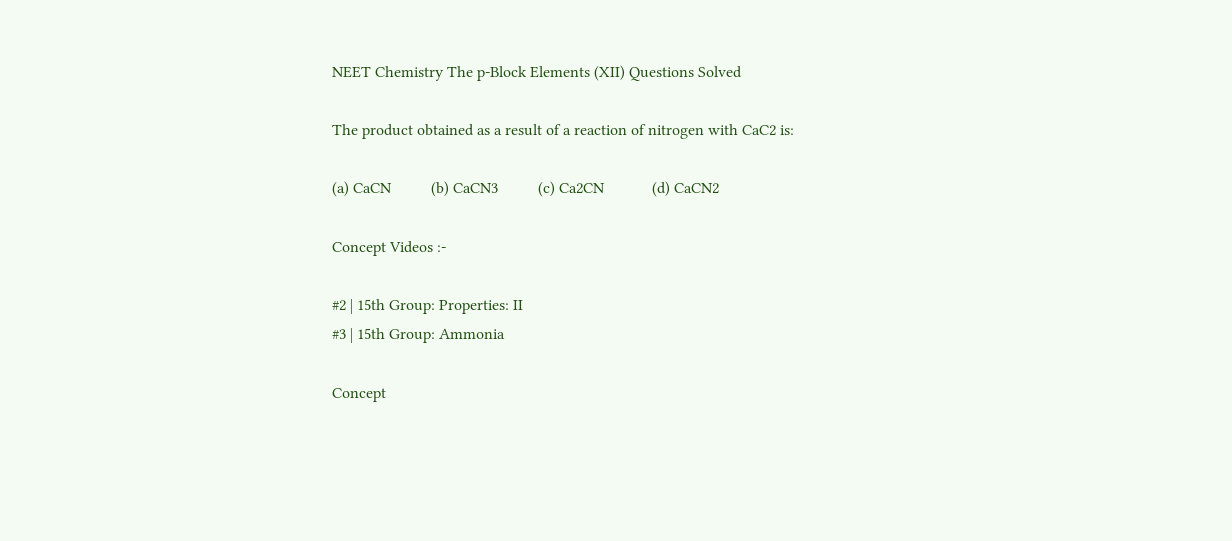NEET Chemistry The p-Block Elements (XII) Questions Solved

The product obtained as a result of a reaction of nitrogen with CaC2 is:

(a) CaCN          (b) CaCN3          (c) Ca2CN            (d) CaCN2

Concept Videos :-

#2 | 15th Group: Properties: II
#3 | 15th Group: Ammonia

Concept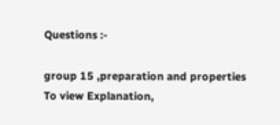Questions :-

group 15 ,preparation and properties
To view Explanation,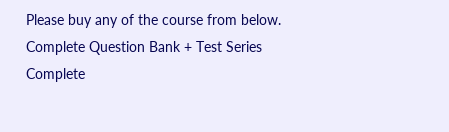Please buy any of the course from below.
Complete Question Bank + Test Series
Complete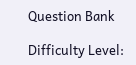Question Bank

Difficulty Level: